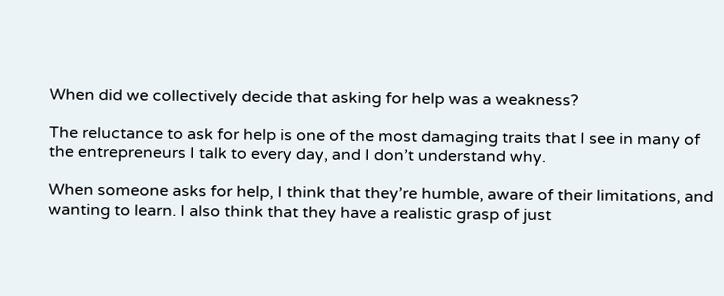When did we collectively decide that asking for help was a weakness?

The reluctance to ask for help is one of the most damaging traits that I see in many of the entrepreneurs I talk to every day, and I don’t understand why.

When someone asks for help, I think that they’re humble, aware of their limitations, and wanting to learn. I also think that they have a realistic grasp of just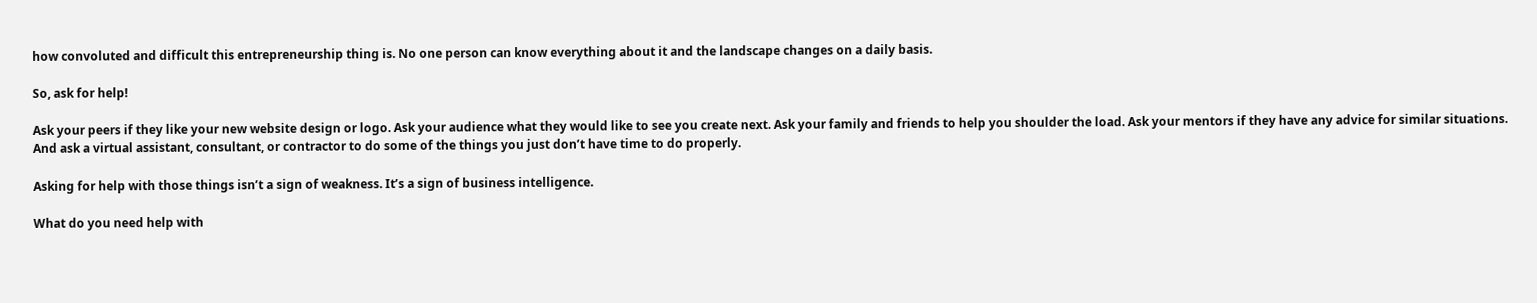how convoluted and difficult this entrepreneurship thing is. No one person can know everything about it and the landscape changes on a daily basis.

So, ask for help!

Ask your peers if they like your new website design or logo. Ask your audience what they would like to see you create next. Ask your family and friends to help you shoulder the load. Ask your mentors if they have any advice for similar situations. And ask a virtual assistant, consultant, or contractor to do some of the things you just don’t have time to do properly.

Asking for help with those things isn’t a sign of weakness. It’s a sign of business intelligence.

What do you need help with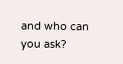and who can you ask?